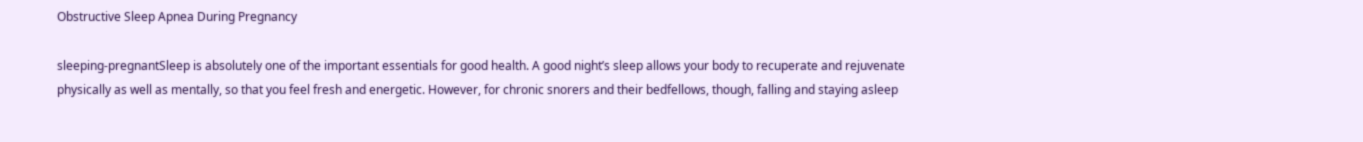Obstructive Sleep Apnea During Pregnancy

sleeping-pregnantSleep is absolutely one of the important essentials for good health. A good night’s sleep allows your body to recuperate and rejuvenate physically as well as mentally, so that you feel fresh and energetic. However, for chronic snorers and their bedfellows, though, falling and staying asleep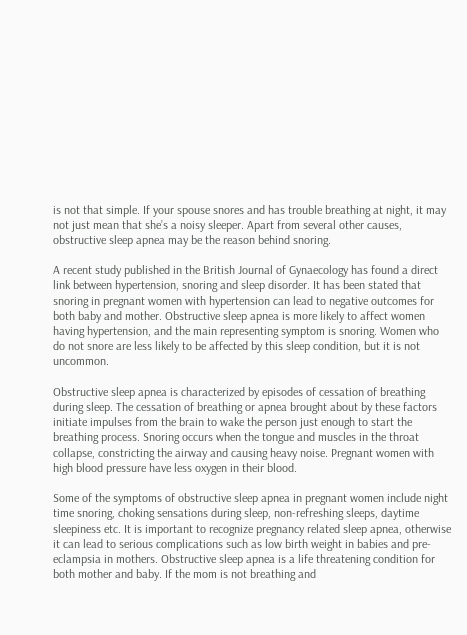is not that simple. If your spouse snores and has trouble breathing at night, it may not just mean that she’s a noisy sleeper. Apart from several other causes, obstructive sleep apnea may be the reason behind snoring.

A recent study published in the British Journal of Gynaecology has found a direct link between hypertension, snoring and sleep disorder. It has been stated that snoring in pregnant women with hypertension can lead to negative outcomes for both baby and mother. Obstructive sleep apnea is more likely to affect women having hypertension, and the main representing symptom is snoring. Women who do not snore are less likely to be affected by this sleep condition, but it is not uncommon.

Obstructive sleep apnea is characterized by episodes of cessation of breathing during sleep. The cessation of breathing or apnea brought about by these factors initiate impulses from the brain to wake the person just enough to start the breathing process. Snoring occurs when the tongue and muscles in the throat collapse, constricting the airway and causing heavy noise. Pregnant women with high blood pressure have less oxygen in their blood.

Some of the symptoms of obstructive sleep apnea in pregnant women include night time snoring, choking sensations during sleep, non-refreshing sleeps, daytime sleepiness etc. It is important to recognize pregnancy related sleep apnea, otherwise it can lead to serious complications such as low birth weight in babies and pre-eclampsia in mothers. Obstructive sleep apnea is a life threatening condition for both mother and baby. If the mom is not breathing and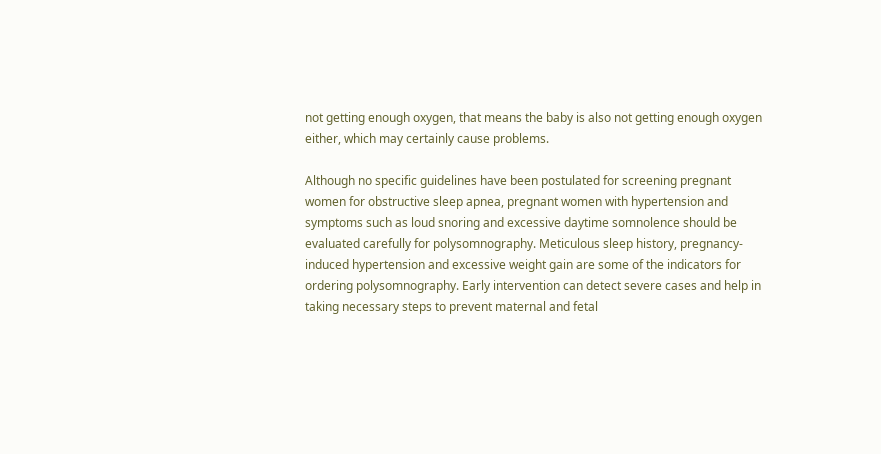not getting enough oxygen, that means the baby is also not getting enough oxygen either, which may certainly cause problems.

Although no specific guidelines have been postulated for screening pregnant women for obstructive sleep apnea, pregnant women with hypertension and symptoms such as loud snoring and excessive daytime somnolence should be evaluated carefully for polysomnography. Meticulous sleep history, pregnancy-induced hypertension and excessive weight gain are some of the indicators for ordering polysomnography. Early intervention can detect severe cases and help in taking necessary steps to prevent maternal and fetal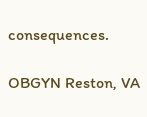consequences.

OBGYN Reston, VA